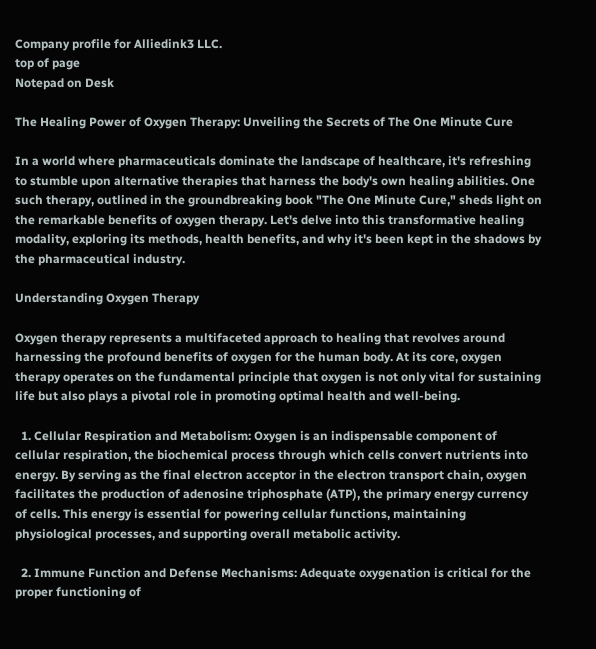Company profile for Alliedink3 LLC.
top of page
Notepad on Desk

The Healing Power of Oxygen Therapy: Unveiling the Secrets of The One Minute Cure

In a world where pharmaceuticals dominate the landscape of healthcare, it's refreshing to stumble upon alternative therapies that harness the body's own healing abilities. One such therapy, outlined in the groundbreaking book "The One Minute Cure," sheds light on the remarkable benefits of oxygen therapy. Let's delve into this transformative healing modality, exploring its methods, health benefits, and why it's been kept in the shadows by the pharmaceutical industry.

Understanding Oxygen Therapy

Oxygen therapy represents a multifaceted approach to healing that revolves around harnessing the profound benefits of oxygen for the human body. At its core, oxygen therapy operates on the fundamental principle that oxygen is not only vital for sustaining life but also plays a pivotal role in promoting optimal health and well-being.

  1. Cellular Respiration and Metabolism: Oxygen is an indispensable component of cellular respiration, the biochemical process through which cells convert nutrients into energy. By serving as the final electron acceptor in the electron transport chain, oxygen facilitates the production of adenosine triphosphate (ATP), the primary energy currency of cells. This energy is essential for powering cellular functions, maintaining physiological processes, and supporting overall metabolic activity.

  2. Immune Function and Defense Mechanisms: Adequate oxygenation is critical for the proper functioning of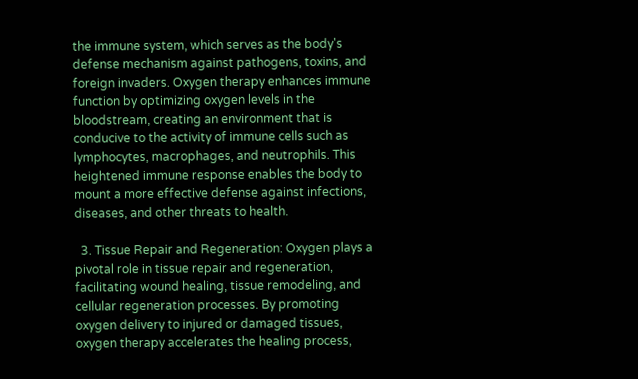the immune system, which serves as the body's defense mechanism against pathogens, toxins, and foreign invaders. Oxygen therapy enhances immune function by optimizing oxygen levels in the bloodstream, creating an environment that is conducive to the activity of immune cells such as lymphocytes, macrophages, and neutrophils. This heightened immune response enables the body to mount a more effective defense against infections, diseases, and other threats to health.

  3. Tissue Repair and Regeneration: Oxygen plays a pivotal role in tissue repair and regeneration, facilitating wound healing, tissue remodeling, and cellular regeneration processes. By promoting oxygen delivery to injured or damaged tissues, oxygen therapy accelerates the healing process,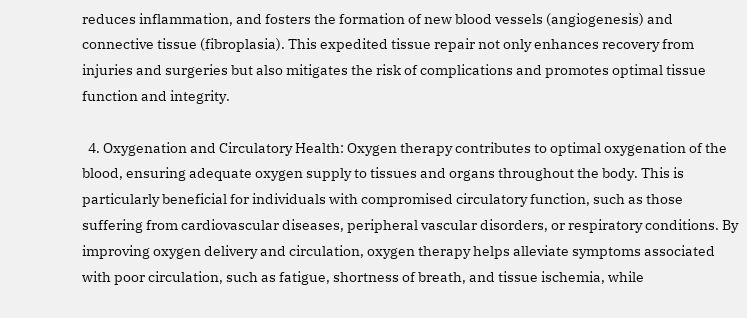reduces inflammation, and fosters the formation of new blood vessels (angiogenesis) and connective tissue (fibroplasia). This expedited tissue repair not only enhances recovery from injuries and surgeries but also mitigates the risk of complications and promotes optimal tissue function and integrity.

  4. Oxygenation and Circulatory Health: Oxygen therapy contributes to optimal oxygenation of the blood, ensuring adequate oxygen supply to tissues and organs throughout the body. This is particularly beneficial for individuals with compromised circulatory function, such as those suffering from cardiovascular diseases, peripheral vascular disorders, or respiratory conditions. By improving oxygen delivery and circulation, oxygen therapy helps alleviate symptoms associated with poor circulation, such as fatigue, shortness of breath, and tissue ischemia, while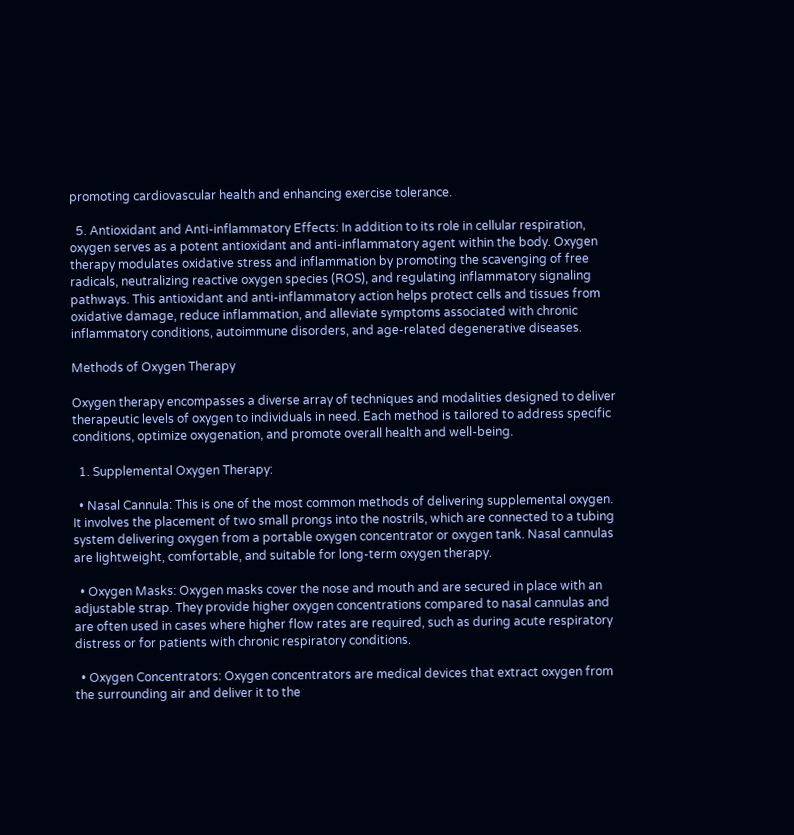promoting cardiovascular health and enhancing exercise tolerance.

  5. Antioxidant and Anti-inflammatory Effects: In addition to its role in cellular respiration, oxygen serves as a potent antioxidant and anti-inflammatory agent within the body. Oxygen therapy modulates oxidative stress and inflammation by promoting the scavenging of free radicals, neutralizing reactive oxygen species (ROS), and regulating inflammatory signaling pathways. This antioxidant and anti-inflammatory action helps protect cells and tissues from oxidative damage, reduce inflammation, and alleviate symptoms associated with chronic inflammatory conditions, autoimmune disorders, and age-related degenerative diseases.

Methods of Oxygen Therapy

Oxygen therapy encompasses a diverse array of techniques and modalities designed to deliver therapeutic levels of oxygen to individuals in need. Each method is tailored to address specific conditions, optimize oxygenation, and promote overall health and well-being.

  1. Supplemental Oxygen Therapy:

  • Nasal Cannula: This is one of the most common methods of delivering supplemental oxygen. It involves the placement of two small prongs into the nostrils, which are connected to a tubing system delivering oxygen from a portable oxygen concentrator or oxygen tank. Nasal cannulas are lightweight, comfortable, and suitable for long-term oxygen therapy.

  • Oxygen Masks: Oxygen masks cover the nose and mouth and are secured in place with an adjustable strap. They provide higher oxygen concentrations compared to nasal cannulas and are often used in cases where higher flow rates are required, such as during acute respiratory distress or for patients with chronic respiratory conditions.

  • Oxygen Concentrators: Oxygen concentrators are medical devices that extract oxygen from the surrounding air and deliver it to the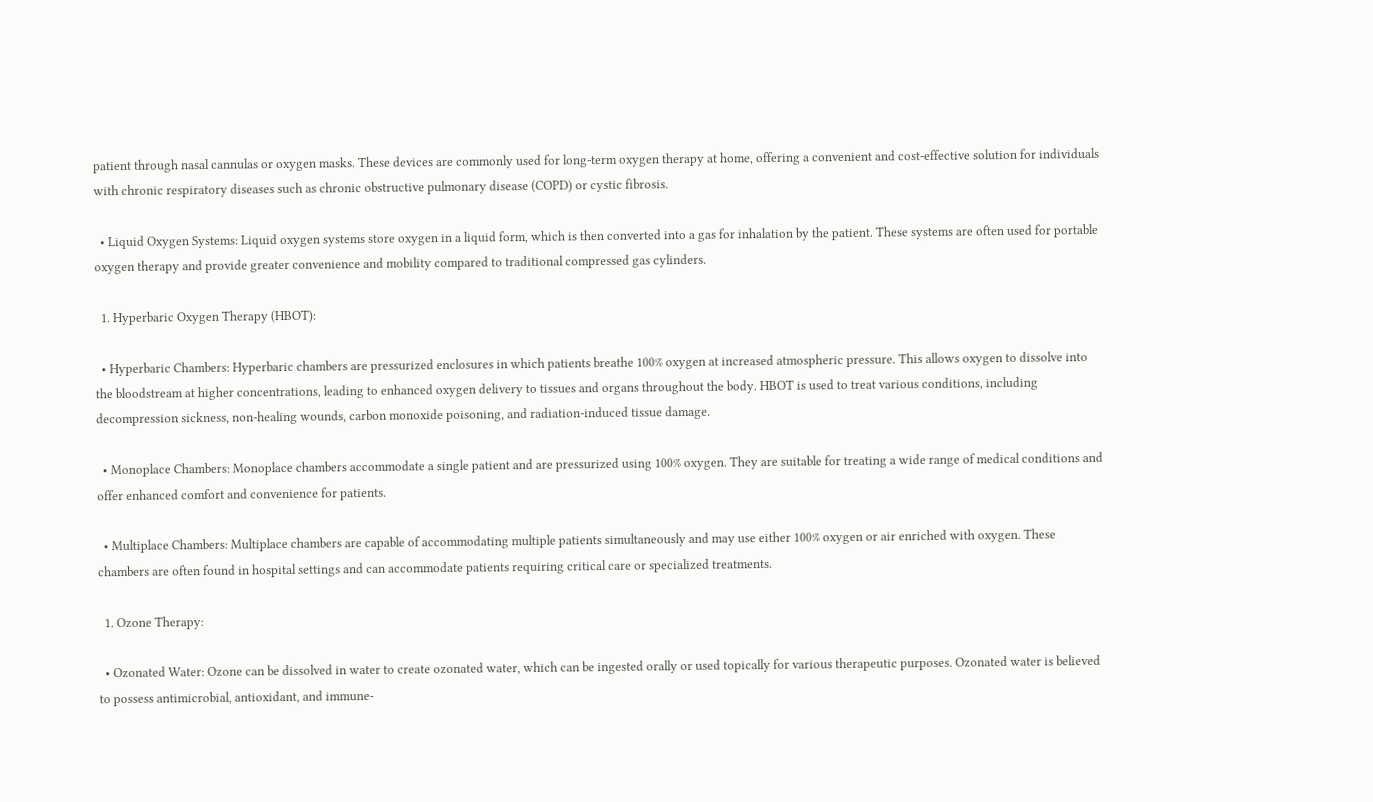patient through nasal cannulas or oxygen masks. These devices are commonly used for long-term oxygen therapy at home, offering a convenient and cost-effective solution for individuals with chronic respiratory diseases such as chronic obstructive pulmonary disease (COPD) or cystic fibrosis.

  • Liquid Oxygen Systems: Liquid oxygen systems store oxygen in a liquid form, which is then converted into a gas for inhalation by the patient. These systems are often used for portable oxygen therapy and provide greater convenience and mobility compared to traditional compressed gas cylinders.

  1. Hyperbaric Oxygen Therapy (HBOT):

  • Hyperbaric Chambers: Hyperbaric chambers are pressurized enclosures in which patients breathe 100% oxygen at increased atmospheric pressure. This allows oxygen to dissolve into the bloodstream at higher concentrations, leading to enhanced oxygen delivery to tissues and organs throughout the body. HBOT is used to treat various conditions, including decompression sickness, non-healing wounds, carbon monoxide poisoning, and radiation-induced tissue damage.

  • Monoplace Chambers: Monoplace chambers accommodate a single patient and are pressurized using 100% oxygen. They are suitable for treating a wide range of medical conditions and offer enhanced comfort and convenience for patients.

  • Multiplace Chambers: Multiplace chambers are capable of accommodating multiple patients simultaneously and may use either 100% oxygen or air enriched with oxygen. These chambers are often found in hospital settings and can accommodate patients requiring critical care or specialized treatments.

  1. Ozone Therapy:

  • Ozonated Water: Ozone can be dissolved in water to create ozonated water, which can be ingested orally or used topically for various therapeutic purposes. Ozonated water is believed to possess antimicrobial, antioxidant, and immune-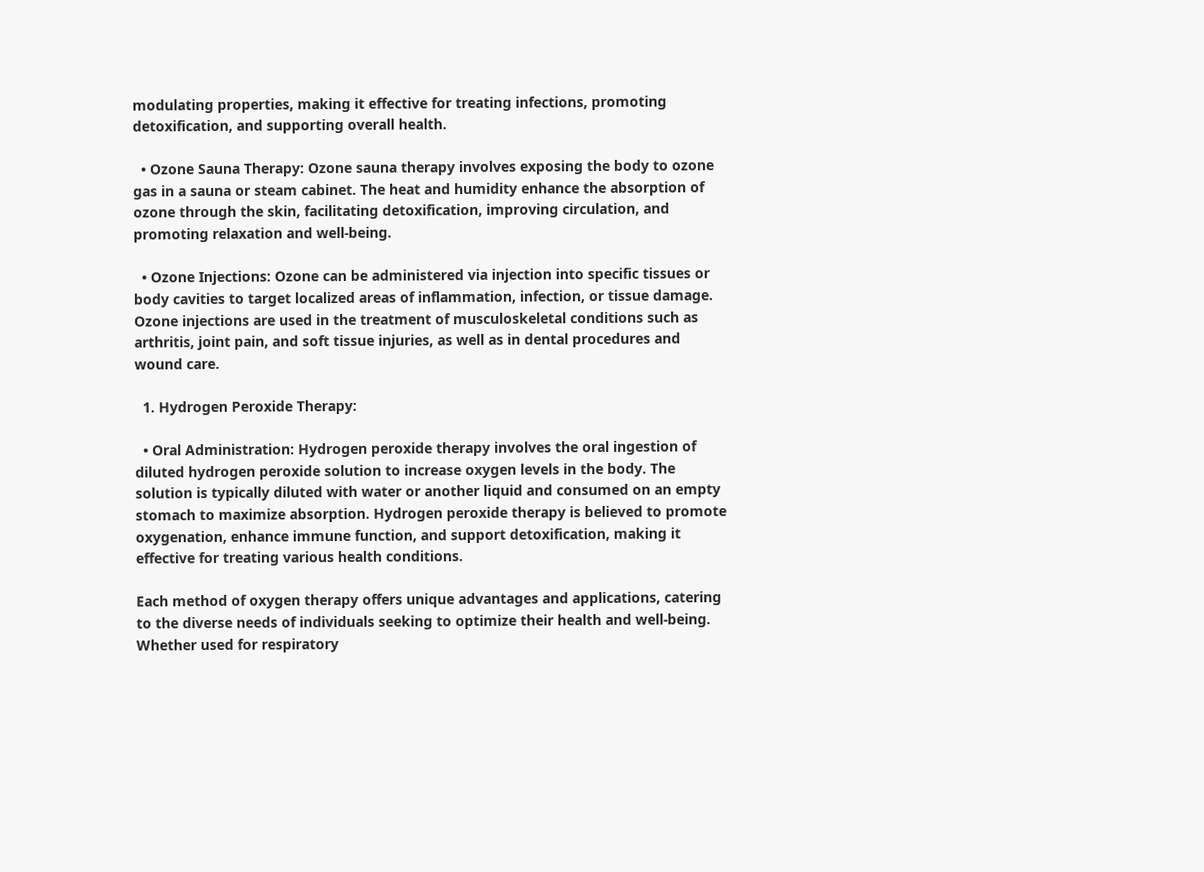modulating properties, making it effective for treating infections, promoting detoxification, and supporting overall health.

  • Ozone Sauna Therapy: Ozone sauna therapy involves exposing the body to ozone gas in a sauna or steam cabinet. The heat and humidity enhance the absorption of ozone through the skin, facilitating detoxification, improving circulation, and promoting relaxation and well-being.

  • Ozone Injections: Ozone can be administered via injection into specific tissues or body cavities to target localized areas of inflammation, infection, or tissue damage. Ozone injections are used in the treatment of musculoskeletal conditions such as arthritis, joint pain, and soft tissue injuries, as well as in dental procedures and wound care.

  1. Hydrogen Peroxide Therapy:

  • Oral Administration: Hydrogen peroxide therapy involves the oral ingestion of diluted hydrogen peroxide solution to increase oxygen levels in the body. The solution is typically diluted with water or another liquid and consumed on an empty stomach to maximize absorption. Hydrogen peroxide therapy is believed to promote oxygenation, enhance immune function, and support detoxification, making it effective for treating various health conditions.

Each method of oxygen therapy offers unique advantages and applications, catering to the diverse needs of individuals seeking to optimize their health and well-being. Whether used for respiratory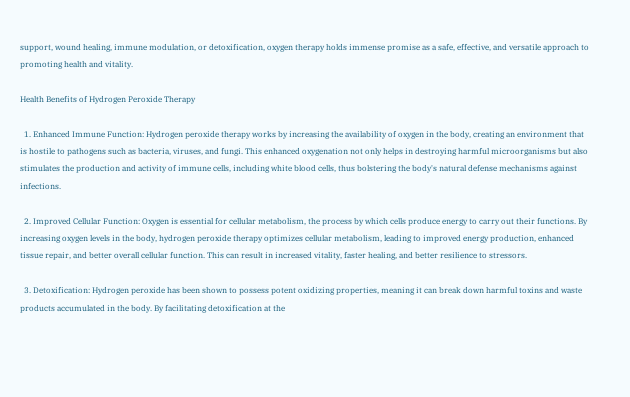support, wound healing, immune modulation, or detoxification, oxygen therapy holds immense promise as a safe, effective, and versatile approach to promoting health and vitality.

Health Benefits of Hydrogen Peroxide Therapy

  1. Enhanced Immune Function: Hydrogen peroxide therapy works by increasing the availability of oxygen in the body, creating an environment that is hostile to pathogens such as bacteria, viruses, and fungi. This enhanced oxygenation not only helps in destroying harmful microorganisms but also stimulates the production and activity of immune cells, including white blood cells, thus bolstering the body's natural defense mechanisms against infections.

  2. Improved Cellular Function: Oxygen is essential for cellular metabolism, the process by which cells produce energy to carry out their functions. By increasing oxygen levels in the body, hydrogen peroxide therapy optimizes cellular metabolism, leading to improved energy production, enhanced tissue repair, and better overall cellular function. This can result in increased vitality, faster healing, and better resilience to stressors.

  3. Detoxification: Hydrogen peroxide has been shown to possess potent oxidizing properties, meaning it can break down harmful toxins and waste products accumulated in the body. By facilitating detoxification at the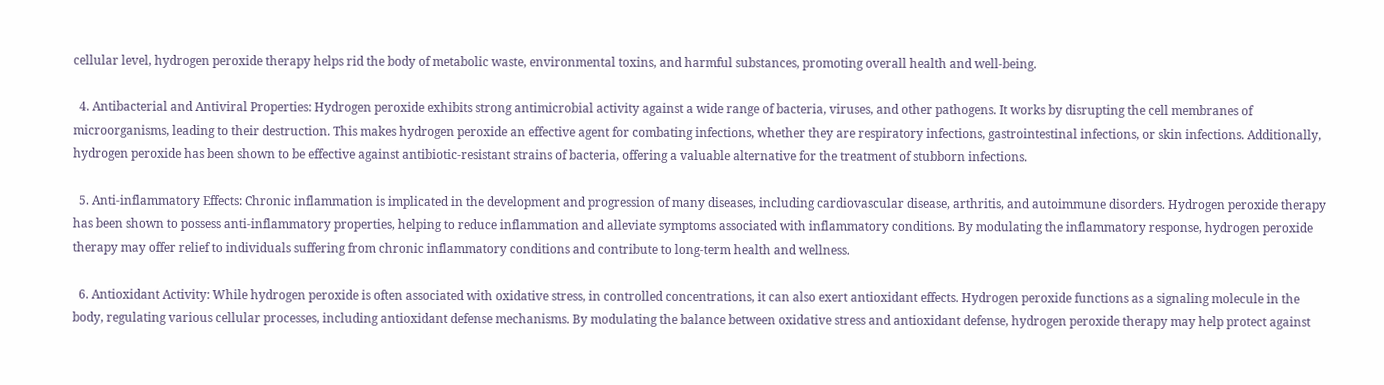cellular level, hydrogen peroxide therapy helps rid the body of metabolic waste, environmental toxins, and harmful substances, promoting overall health and well-being.

  4. Antibacterial and Antiviral Properties: Hydrogen peroxide exhibits strong antimicrobial activity against a wide range of bacteria, viruses, and other pathogens. It works by disrupting the cell membranes of microorganisms, leading to their destruction. This makes hydrogen peroxide an effective agent for combating infections, whether they are respiratory infections, gastrointestinal infections, or skin infections. Additionally, hydrogen peroxide has been shown to be effective against antibiotic-resistant strains of bacteria, offering a valuable alternative for the treatment of stubborn infections.

  5. Anti-inflammatory Effects: Chronic inflammation is implicated in the development and progression of many diseases, including cardiovascular disease, arthritis, and autoimmune disorders. Hydrogen peroxide therapy has been shown to possess anti-inflammatory properties, helping to reduce inflammation and alleviate symptoms associated with inflammatory conditions. By modulating the inflammatory response, hydrogen peroxide therapy may offer relief to individuals suffering from chronic inflammatory conditions and contribute to long-term health and wellness.

  6. Antioxidant Activity: While hydrogen peroxide is often associated with oxidative stress, in controlled concentrations, it can also exert antioxidant effects. Hydrogen peroxide functions as a signaling molecule in the body, regulating various cellular processes, including antioxidant defense mechanisms. By modulating the balance between oxidative stress and antioxidant defense, hydrogen peroxide therapy may help protect against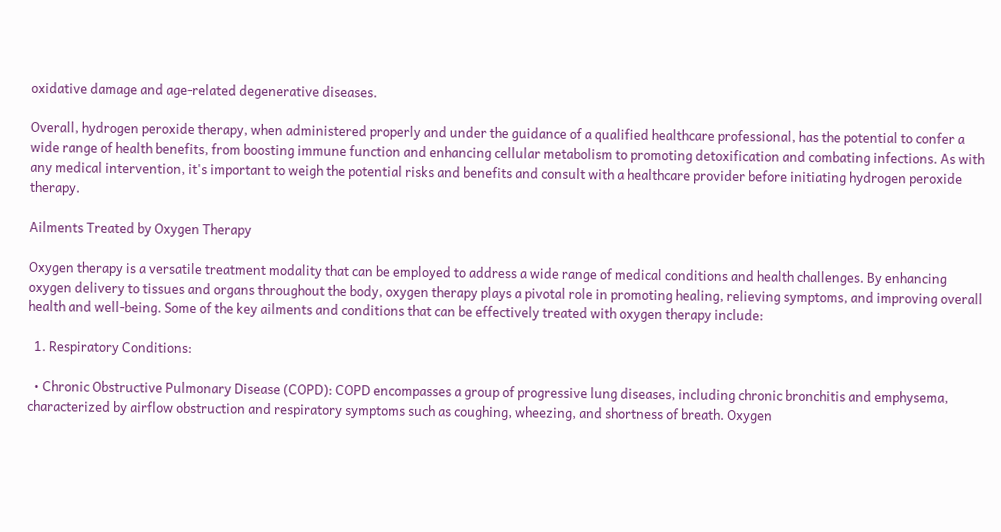oxidative damage and age-related degenerative diseases.

Overall, hydrogen peroxide therapy, when administered properly and under the guidance of a qualified healthcare professional, has the potential to confer a wide range of health benefits, from boosting immune function and enhancing cellular metabolism to promoting detoxification and combating infections. As with any medical intervention, it's important to weigh the potential risks and benefits and consult with a healthcare provider before initiating hydrogen peroxide therapy.

Ailments Treated by Oxygen Therapy

Oxygen therapy is a versatile treatment modality that can be employed to address a wide range of medical conditions and health challenges. By enhancing oxygen delivery to tissues and organs throughout the body, oxygen therapy plays a pivotal role in promoting healing, relieving symptoms, and improving overall health and well-being. Some of the key ailments and conditions that can be effectively treated with oxygen therapy include:

  1. Respiratory Conditions:

  • Chronic Obstructive Pulmonary Disease (COPD): COPD encompasses a group of progressive lung diseases, including chronic bronchitis and emphysema, characterized by airflow obstruction and respiratory symptoms such as coughing, wheezing, and shortness of breath. Oxygen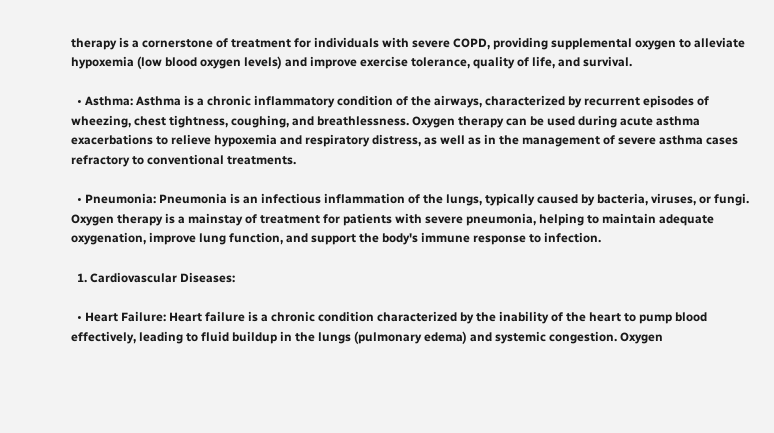therapy is a cornerstone of treatment for individuals with severe COPD, providing supplemental oxygen to alleviate hypoxemia (low blood oxygen levels) and improve exercise tolerance, quality of life, and survival.

  • Asthma: Asthma is a chronic inflammatory condition of the airways, characterized by recurrent episodes of wheezing, chest tightness, coughing, and breathlessness. Oxygen therapy can be used during acute asthma exacerbations to relieve hypoxemia and respiratory distress, as well as in the management of severe asthma cases refractory to conventional treatments.

  • Pneumonia: Pneumonia is an infectious inflammation of the lungs, typically caused by bacteria, viruses, or fungi. Oxygen therapy is a mainstay of treatment for patients with severe pneumonia, helping to maintain adequate oxygenation, improve lung function, and support the body's immune response to infection.

  1. Cardiovascular Diseases:

  • Heart Failure: Heart failure is a chronic condition characterized by the inability of the heart to pump blood effectively, leading to fluid buildup in the lungs (pulmonary edema) and systemic congestion. Oxygen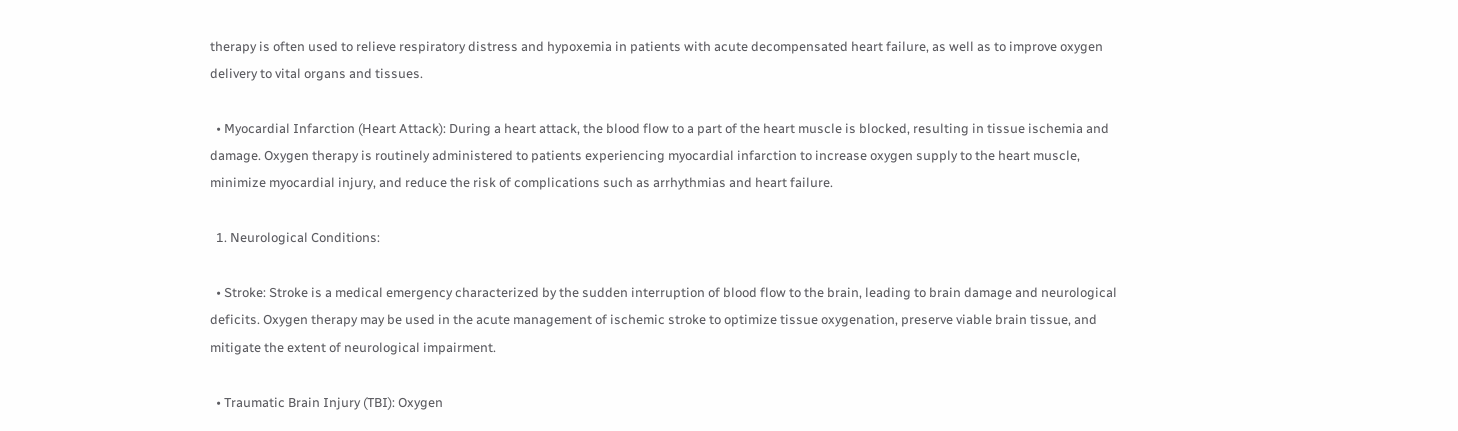therapy is often used to relieve respiratory distress and hypoxemia in patients with acute decompensated heart failure, as well as to improve oxygen delivery to vital organs and tissues.

  • Myocardial Infarction (Heart Attack): During a heart attack, the blood flow to a part of the heart muscle is blocked, resulting in tissue ischemia and damage. Oxygen therapy is routinely administered to patients experiencing myocardial infarction to increase oxygen supply to the heart muscle, minimize myocardial injury, and reduce the risk of complications such as arrhythmias and heart failure.

  1. Neurological Conditions:

  • Stroke: Stroke is a medical emergency characterized by the sudden interruption of blood flow to the brain, leading to brain damage and neurological deficits. Oxygen therapy may be used in the acute management of ischemic stroke to optimize tissue oxygenation, preserve viable brain tissue, and mitigate the extent of neurological impairment.

  • Traumatic Brain Injury (TBI): Oxygen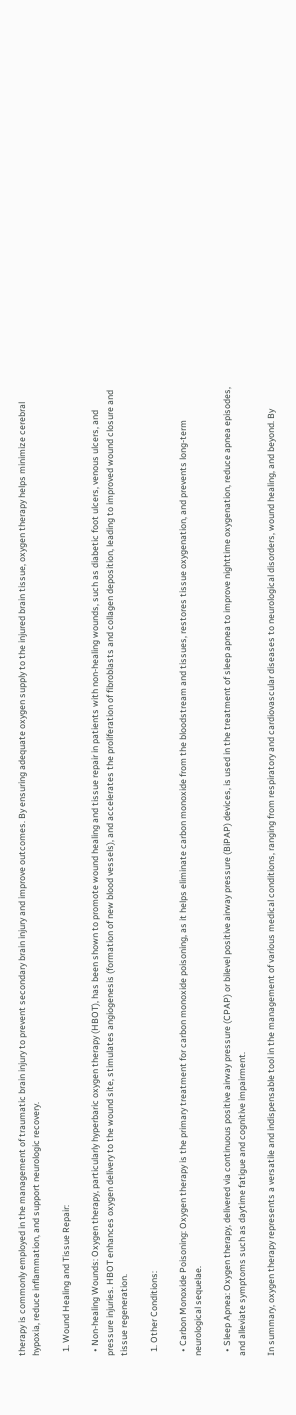therapy is commonly employed in the management of traumatic brain injury to prevent secondary brain injury and improve outcomes. By ensuring adequate oxygen supply to the injured brain tissue, oxygen therapy helps minimize cerebral hypoxia, reduce inflammation, and support neurologic recovery.

  1. Wound Healing and Tissue Repair:

  • Non-healing Wounds: Oxygen therapy, particularly hyperbaric oxygen therapy (HBOT), has been shown to promote wound healing and tissue repair in patients with non-healing wounds, such as diabetic foot ulcers, venous ulcers, and pressure injuries. HBOT enhances oxygen delivery to the wound site, stimulates angiogenesis (formation of new blood vessels), and accelerates the proliferation of fibroblasts and collagen deposition, leading to improved wound closure and tissue regeneration.

  1. Other Conditions:

  • Carbon Monoxide Poisoning: Oxygen therapy is the primary treatment for carbon monoxide poisoning, as it helps eliminate carbon monoxide from the bloodstream and tissues, restores tissue oxygenation, and prevents long-term neurological sequelae.

  • Sleep Apnea: Oxygen therapy, delivered via continuous positive airway pressure (CPAP) or bilevel positive airway pressure (BiPAP) devices, is used in the treatment of sleep apnea to improve nighttime oxygenation, reduce apnea episodes, and alleviate symptoms such as daytime fatigue and cognitive impairment.

In summary, oxygen therapy represents a versatile and indispensable tool in the management of various medical conditions, ranging from respiratory and cardiovascular diseases to neurological disorders, wound healing, and beyond. By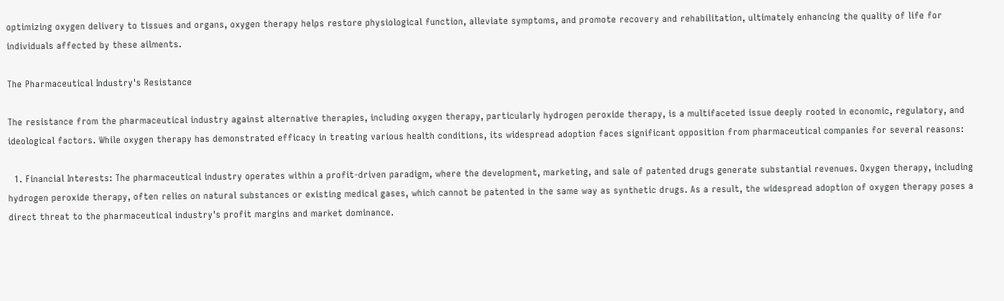optimizing oxygen delivery to tissues and organs, oxygen therapy helps restore physiological function, alleviate symptoms, and promote recovery and rehabilitation, ultimately enhancing the quality of life for individuals affected by these ailments.

The Pharmaceutical Industry's Resistance

The resistance from the pharmaceutical industry against alternative therapies, including oxygen therapy, particularly hydrogen peroxide therapy, is a multifaceted issue deeply rooted in economic, regulatory, and ideological factors. While oxygen therapy has demonstrated efficacy in treating various health conditions, its widespread adoption faces significant opposition from pharmaceutical companies for several reasons:

  1. Financial Interests: The pharmaceutical industry operates within a profit-driven paradigm, where the development, marketing, and sale of patented drugs generate substantial revenues. Oxygen therapy, including hydrogen peroxide therapy, often relies on natural substances or existing medical gases, which cannot be patented in the same way as synthetic drugs. As a result, the widespread adoption of oxygen therapy poses a direct threat to the pharmaceutical industry's profit margins and market dominance.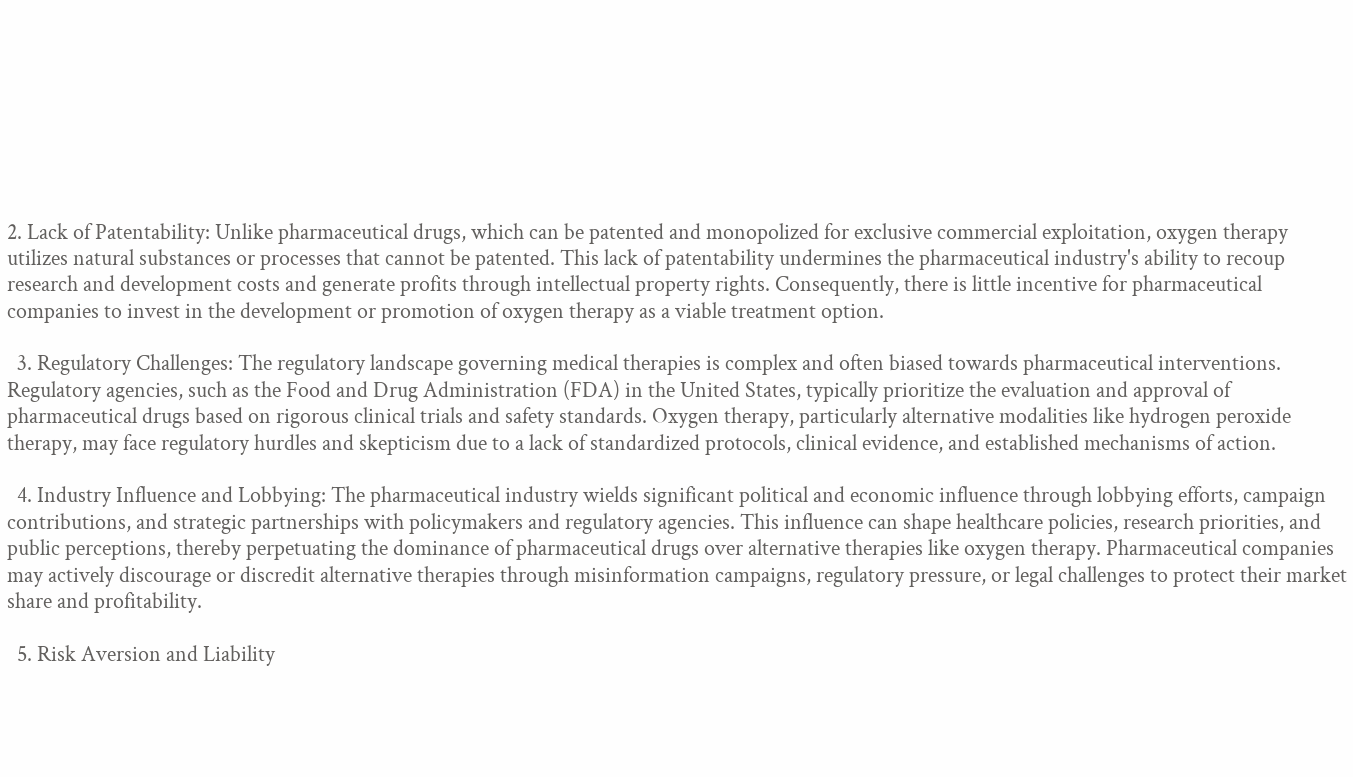2. Lack of Patentability: Unlike pharmaceutical drugs, which can be patented and monopolized for exclusive commercial exploitation, oxygen therapy utilizes natural substances or processes that cannot be patented. This lack of patentability undermines the pharmaceutical industry's ability to recoup research and development costs and generate profits through intellectual property rights. Consequently, there is little incentive for pharmaceutical companies to invest in the development or promotion of oxygen therapy as a viable treatment option.

  3. Regulatory Challenges: The regulatory landscape governing medical therapies is complex and often biased towards pharmaceutical interventions. Regulatory agencies, such as the Food and Drug Administration (FDA) in the United States, typically prioritize the evaluation and approval of pharmaceutical drugs based on rigorous clinical trials and safety standards. Oxygen therapy, particularly alternative modalities like hydrogen peroxide therapy, may face regulatory hurdles and skepticism due to a lack of standardized protocols, clinical evidence, and established mechanisms of action.

  4. Industry Influence and Lobbying: The pharmaceutical industry wields significant political and economic influence through lobbying efforts, campaign contributions, and strategic partnerships with policymakers and regulatory agencies. This influence can shape healthcare policies, research priorities, and public perceptions, thereby perpetuating the dominance of pharmaceutical drugs over alternative therapies like oxygen therapy. Pharmaceutical companies may actively discourage or discredit alternative therapies through misinformation campaigns, regulatory pressure, or legal challenges to protect their market share and profitability.

  5. Risk Aversion and Liability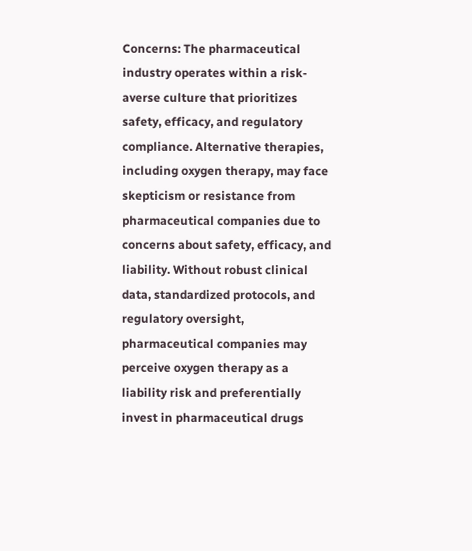Concerns: The pharmaceutical industry operates within a risk-averse culture that prioritizes safety, efficacy, and regulatory compliance. Alternative therapies, including oxygen therapy, may face skepticism or resistance from pharmaceutical companies due to concerns about safety, efficacy, and liability. Without robust clinical data, standardized protocols, and regulatory oversight, pharmaceutical companies may perceive oxygen therapy as a liability risk and preferentially invest in pharmaceutical drugs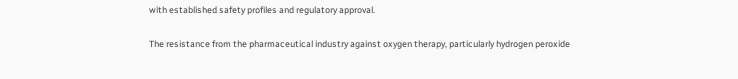with established safety profiles and regulatory approval.

The resistance from the pharmaceutical industry against oxygen therapy, particularly hydrogen peroxide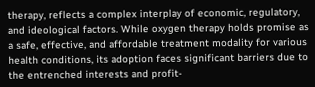therapy, reflects a complex interplay of economic, regulatory, and ideological factors. While oxygen therapy holds promise as a safe, effective, and affordable treatment modality for various health conditions, its adoption faces significant barriers due to the entrenched interests and profit-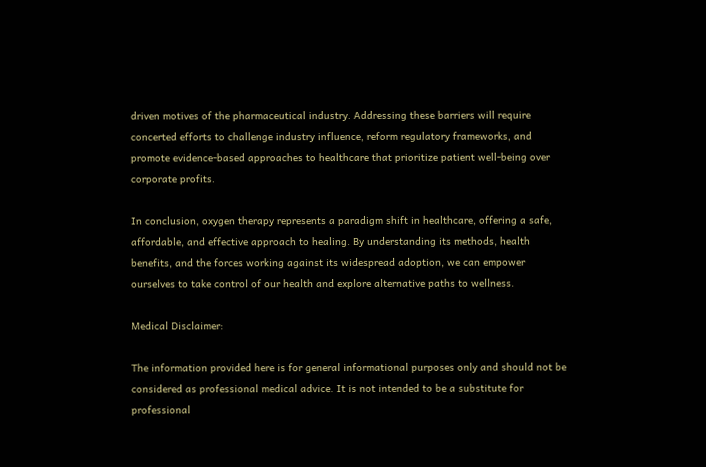driven motives of the pharmaceutical industry. Addressing these barriers will require concerted efforts to challenge industry influence, reform regulatory frameworks, and promote evidence-based approaches to healthcare that prioritize patient well-being over corporate profits.

In conclusion, oxygen therapy represents a paradigm shift in healthcare, offering a safe, affordable, and effective approach to healing. By understanding its methods, health benefits, and the forces working against its widespread adoption, we can empower ourselves to take control of our health and explore alternative paths to wellness.

Medical Disclaimer:

The information provided here is for general informational purposes only and should not be considered as professional medical advice. It is not intended to be a substitute for professional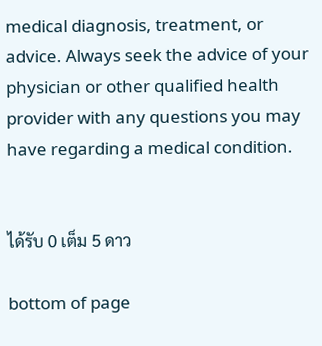medical diagnosis, treatment, or advice. Always seek the advice of your physician or other qualified health provider with any questions you may have regarding a medical condition.


ได้รับ 0 เต็ม 5 ดาว

bottom of page